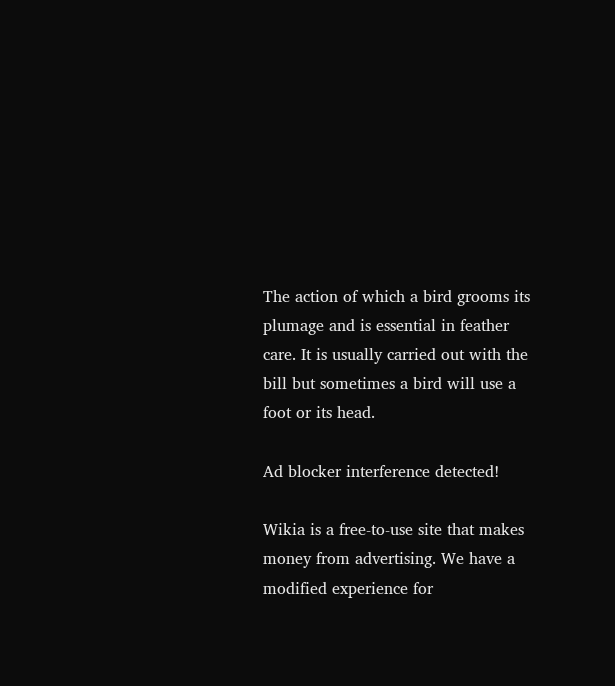The action of which a bird grooms its plumage and is essential in feather care. It is usually carried out with the bill but sometimes a bird will use a foot or its head.

Ad blocker interference detected!

Wikia is a free-to-use site that makes money from advertising. We have a modified experience for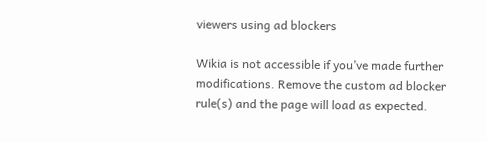viewers using ad blockers

Wikia is not accessible if you’ve made further modifications. Remove the custom ad blocker rule(s) and the page will load as expected.